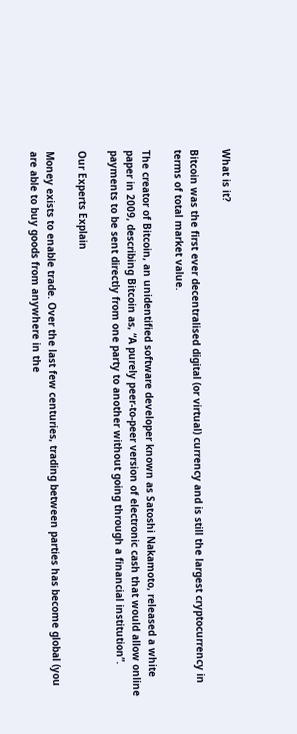What is it?

Bitcoin was the first ever decentralised digital (or virtual) currency and is still the largest cryptocurrency in terms of total market value.

The creator of Bitcoin, an unidentified software developer known as Satoshi Nakamoto, released a white paper in 2009, describing Bitcoin as, “A purely peer-to-peer version of electronic cash that would allow online payments to be sent directly from one party to another without going through a financial institution”.

Our Experts Explain

Money exists to enable trade. Over the last few centuries, trading between parties has become global (you are able to buy goods from anywhere in the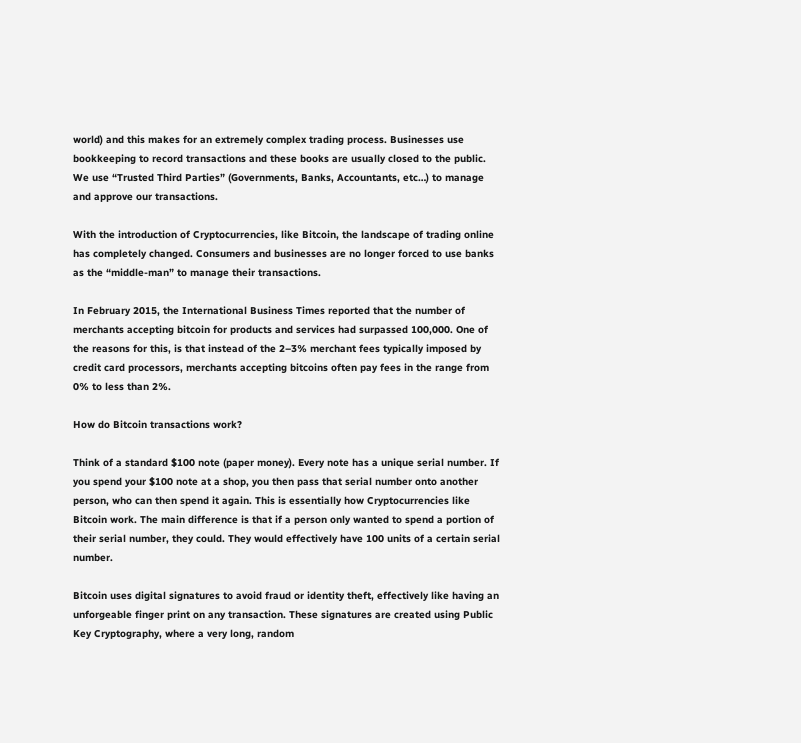world) and this makes for an extremely complex trading process. Businesses use bookkeeping to record transactions and these books are usually closed to the public. We use “Trusted Third Parties” (Governments, Banks, Accountants, etc…) to manage and approve our transactions.

With the introduction of Cryptocurrencies, like Bitcoin, the landscape of trading online has completely changed. Consumers and businesses are no longer forced to use banks as the “middle-man” to manage their transactions.

In February 2015, the International Business Times reported that the number of merchants accepting bitcoin for products and services had surpassed 100,000. One of the reasons for this, is that instead of the 2–3% merchant fees typically imposed by credit card processors, merchants accepting bitcoins often pay fees in the range from 0% to less than 2%.

How do Bitcoin transactions work?

Think of a standard $100 note (paper money). Every note has a unique serial number. If you spend your $100 note at a shop, you then pass that serial number onto another person, who can then spend it again. This is essentially how Cryptocurrencies like Bitcoin work. The main difference is that if a person only wanted to spend a portion of their serial number, they could. They would effectively have 100 units of a certain serial number.

Bitcoin uses digital signatures to avoid fraud or identity theft, effectively like having an unforgeable finger print on any transaction. These signatures are created using Public Key Cryptography, where a very long, random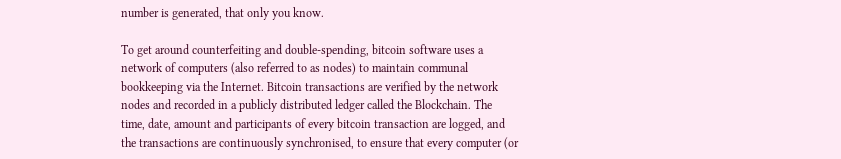number is generated, that only you know.

To get around counterfeiting and double-spending, bitcoin software uses a network of computers (also referred to as nodes) to maintain communal bookkeeping via the Internet. Bitcoin transactions are verified by the network nodes and recorded in a publicly distributed ledger called the Blockchain. The time, date, amount and participants of every bitcoin transaction are logged, and the transactions are continuously synchronised, to ensure that every computer (or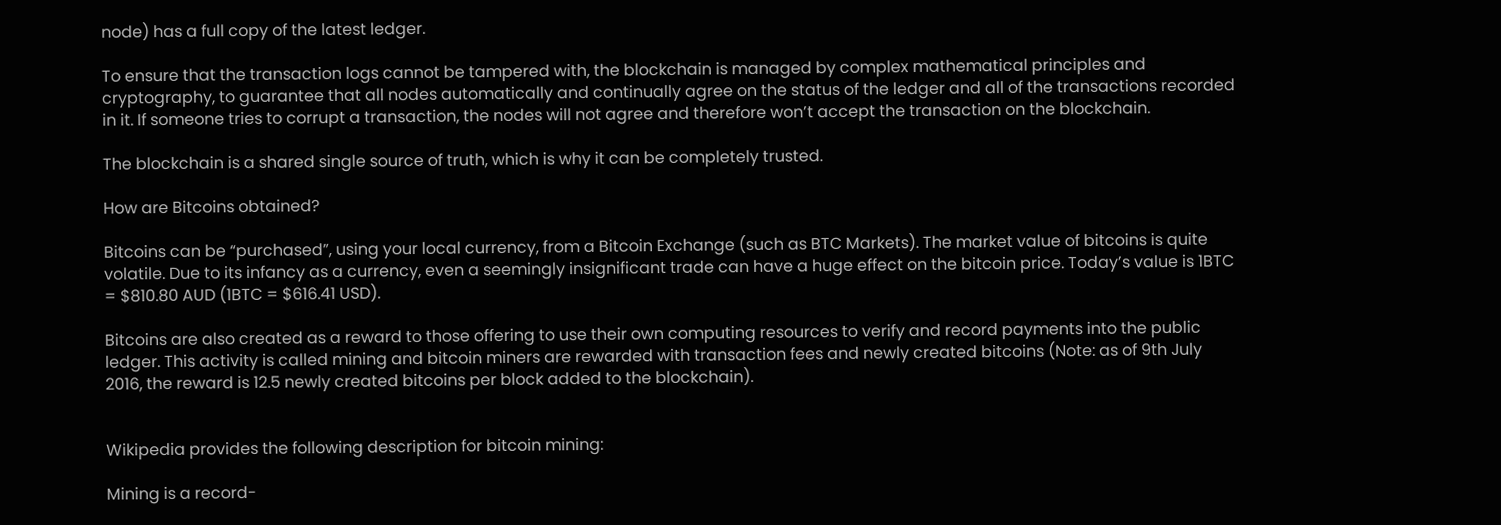node) has a full copy of the latest ledger.

To ensure that the transaction logs cannot be tampered with, the blockchain is managed by complex mathematical principles and cryptography, to guarantee that all nodes automatically and continually agree on the status of the ledger and all of the transactions recorded in it. If someone tries to corrupt a transaction, the nodes will not agree and therefore won’t accept the transaction on the blockchain.

The blockchain is a shared single source of truth, which is why it can be completely trusted.

How are Bitcoins obtained?

Bitcoins can be “purchased”, using your local currency, from a Bitcoin Exchange (such as BTC Markets). The market value of bitcoins is quite volatile. Due to its infancy as a currency, even a seemingly insignificant trade can have a huge effect on the bitcoin price. Today’s value is 1BTC = $810.80 AUD (1BTC = $616.41 USD).

Bitcoins are also created as a reward to those offering to use their own computing resources to verify and record payments into the public ledger. This activity is called mining and bitcoin miners are rewarded with transaction fees and newly created bitcoins (Note: as of 9th July 2016, the reward is 12.5 newly created bitcoins per block added to the blockchain).


Wikipedia provides the following description for bitcoin mining:

Mining is a record-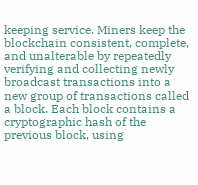keeping service. Miners keep the blockchain consistent, complete, and unalterable by repeatedly verifying and collecting newly broadcast transactions into a new group of transactions called a block. Each block contains a cryptographic hash of the previous block, using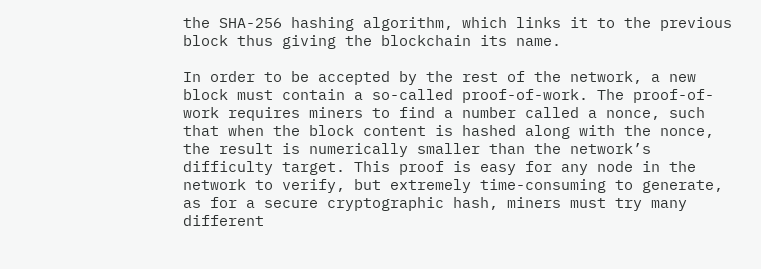the SHA-256 hashing algorithm, which links it to the previous block thus giving the blockchain its name.

In order to be accepted by the rest of the network, a new block must contain a so-called proof-of-work. The proof-of-work requires miners to find a number called a nonce, such that when the block content is hashed along with the nonce, the result is numerically smaller than the network’s difficulty target. This proof is easy for any node in the network to verify, but extremely time-consuming to generate, as for a secure cryptographic hash, miners must try many different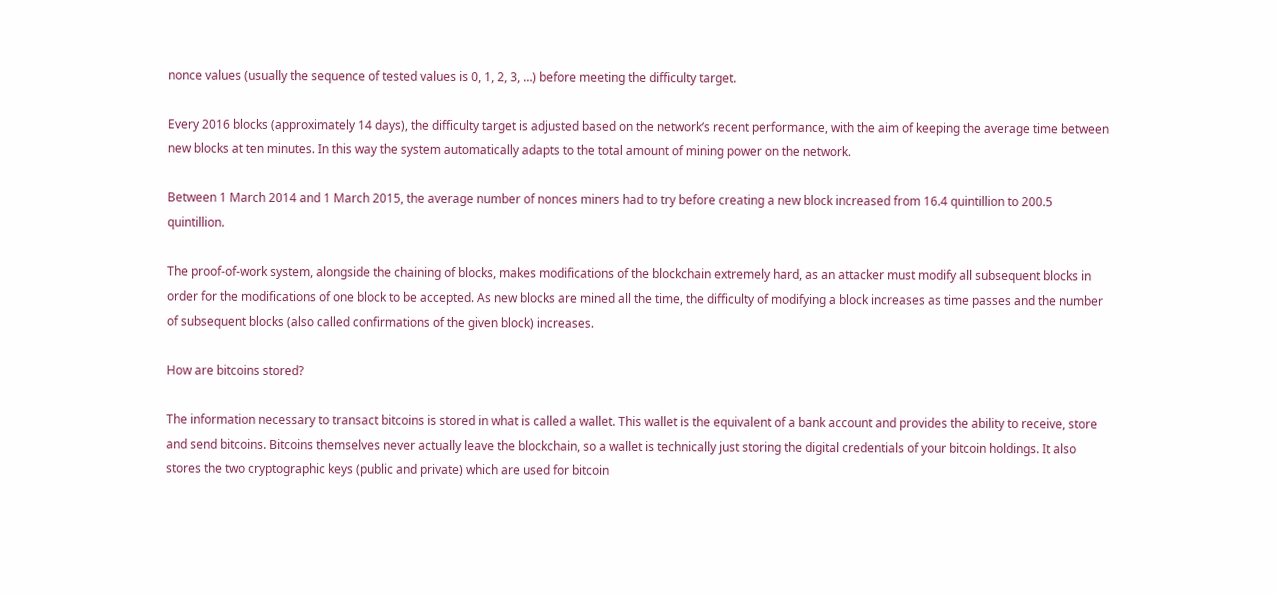nonce values (usually the sequence of tested values is 0, 1, 2, 3, …) before meeting the difficulty target.

Every 2016 blocks (approximately 14 days), the difficulty target is adjusted based on the network’s recent performance, with the aim of keeping the average time between new blocks at ten minutes. In this way the system automatically adapts to the total amount of mining power on the network.

Between 1 March 2014 and 1 March 2015, the average number of nonces miners had to try before creating a new block increased from 16.4 quintillion to 200.5 quintillion.

The proof-of-work system, alongside the chaining of blocks, makes modifications of the blockchain extremely hard, as an attacker must modify all subsequent blocks in order for the modifications of one block to be accepted. As new blocks are mined all the time, the difficulty of modifying a block increases as time passes and the number of subsequent blocks (also called confirmations of the given block) increases.

How are bitcoins stored?

The information necessary to transact bitcoins is stored in what is called a wallet. This wallet is the equivalent of a bank account and provides the ability to receive, store and send bitcoins. Bitcoins themselves never actually leave the blockchain, so a wallet is technically just storing the digital credentials of your bitcoin holdings. It also stores the two cryptographic keys (public and private) which are used for bitcoin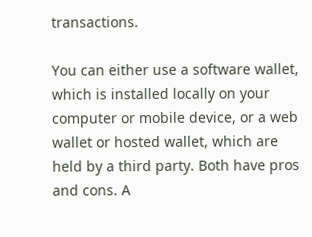transactions.

You can either use a software wallet, which is installed locally on your computer or mobile device, or a web wallet or hosted wallet, which are held by a third party. Both have pros and cons. A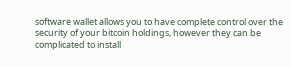software wallet allows you to have complete control over the security of your bitcoin holdings, however they can be complicated to install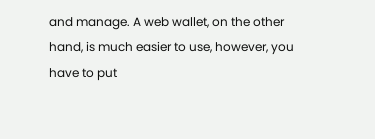and manage. A web wallet, on the other hand, is much easier to use, however, you have to put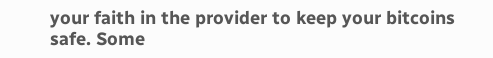your faith in the provider to keep your bitcoins safe. Some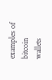examples of bitcoin wallets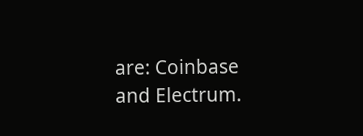are: Coinbase and Electrum.